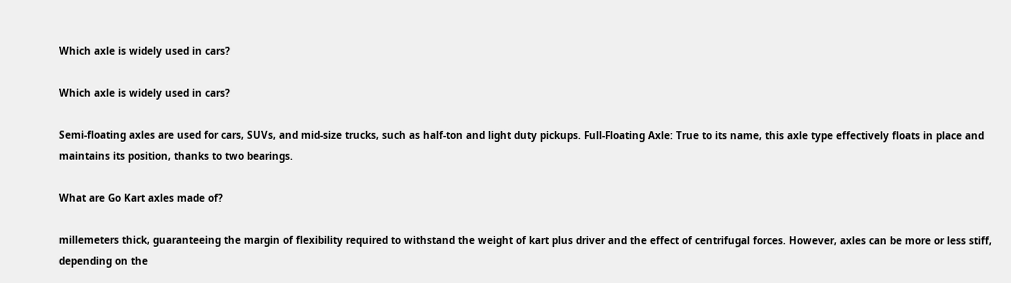Which axle is widely used in cars?

Which axle is widely used in cars?

Semi-floating axles are used for cars, SUVs, and mid-size trucks, such as half-ton and light duty pickups. Full-Floating Axle: True to its name, this axle type effectively floats in place and maintains its position, thanks to two bearings.

What are Go Kart axles made of?

millemeters thick, guaranteeing the margin of flexibility required to withstand the weight of kart plus driver and the effect of centrifugal forces. However, axles can be more or less stiff, depending on the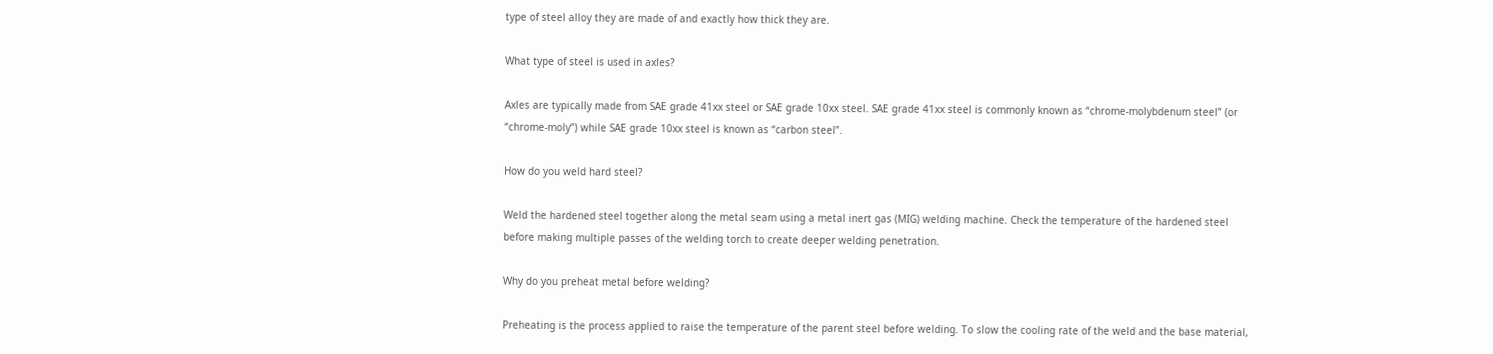type of steel alloy they are made of and exactly how thick they are.

What type of steel is used in axles?

Axles are typically made from SAE grade 41xx steel or SAE grade 10xx steel. SAE grade 41xx steel is commonly known as “chrome-molybdenum steel” (or “chrome-moly”) while SAE grade 10xx steel is known as “carbon steel”.

How do you weld hard steel?

Weld the hardened steel together along the metal seam using a metal inert gas (MIG) welding machine. Check the temperature of the hardened steel before making multiple passes of the welding torch to create deeper welding penetration.

Why do you preheat metal before welding?

Preheating is the process applied to raise the temperature of the parent steel before welding. To slow the cooling rate of the weld and the base material,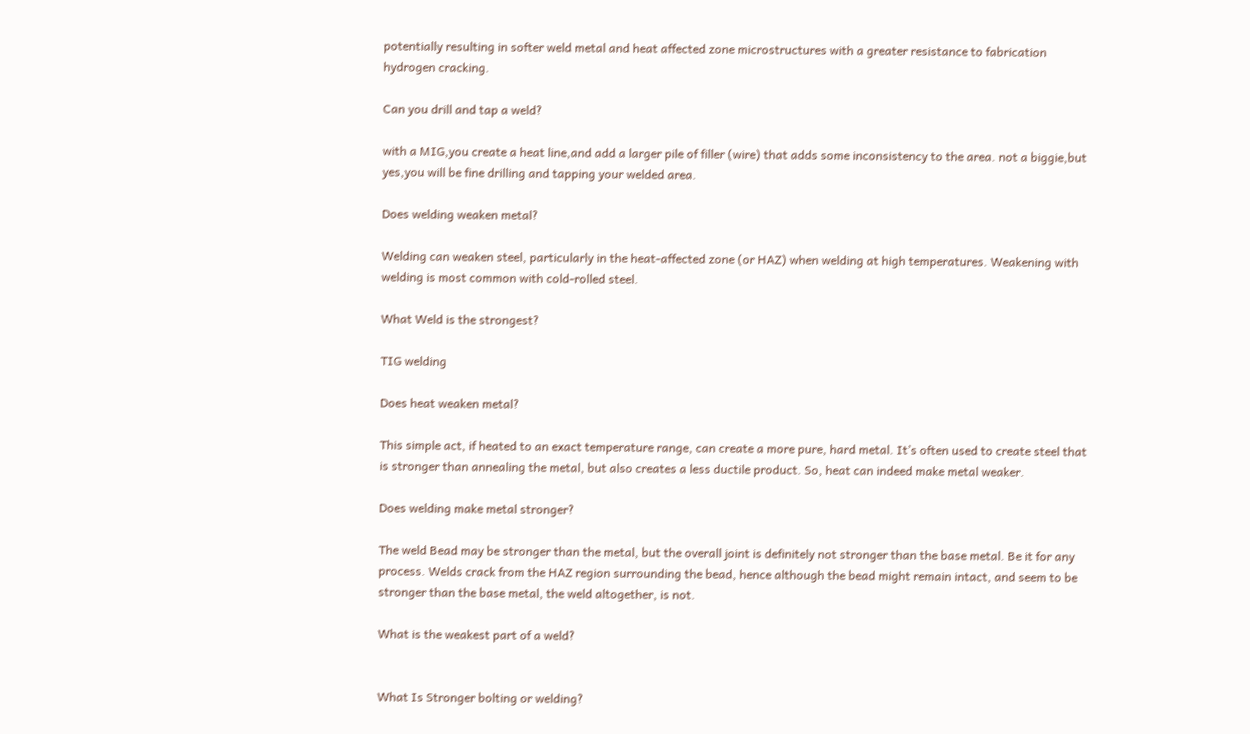potentially resulting in softer weld metal and heat affected zone microstructures with a greater resistance to fabrication hydrogen cracking.

Can you drill and tap a weld?

with a MIG,you create a heat line,and add a larger pile of filler (wire) that adds some inconsistency to the area. not a biggie,but yes,you will be fine drilling and tapping your welded area.

Does welding weaken metal?

Welding can weaken steel, particularly in the heat-affected zone (or HAZ) when welding at high temperatures. Weakening with welding is most common with cold-rolled steel.

What Weld is the strongest?

TIG welding

Does heat weaken metal?

This simple act, if heated to an exact temperature range, can create a more pure, hard metal. It’s often used to create steel that is stronger than annealing the metal, but also creates a less ductile product. So, heat can indeed make metal weaker.

Does welding make metal stronger?

The weld Bead may be stronger than the metal, but the overall joint is definitely not stronger than the base metal. Be it for any process. Welds crack from the HAZ region surrounding the bead, hence although the bead might remain intact, and seem to be stronger than the base metal, the weld altogether, is not.

What is the weakest part of a weld?


What Is Stronger bolting or welding?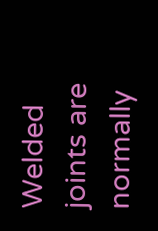Welded joints are normally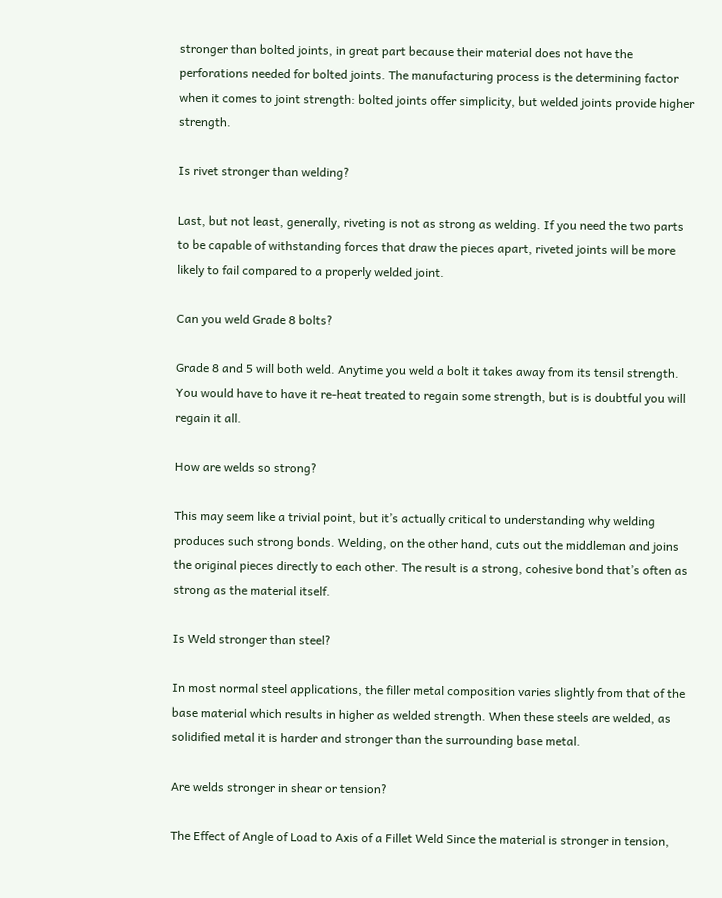stronger than bolted joints, in great part because their material does not have the perforations needed for bolted joints. The manufacturing process is the determining factor when it comes to joint strength: bolted joints offer simplicity, but welded joints provide higher strength.

Is rivet stronger than welding?

Last, but not least, generally, riveting is not as strong as welding. If you need the two parts to be capable of withstanding forces that draw the pieces apart, riveted joints will be more likely to fail compared to a properly welded joint.

Can you weld Grade 8 bolts?

Grade 8 and 5 will both weld. Anytime you weld a bolt it takes away from its tensil strength. You would have to have it re-heat treated to regain some strength, but is is doubtful you will regain it all.

How are welds so strong?

This may seem like a trivial point, but it’s actually critical to understanding why welding produces such strong bonds. Welding, on the other hand, cuts out the middleman and joins the original pieces directly to each other. The result is a strong, cohesive bond that’s often as strong as the material itself.

Is Weld stronger than steel?

In most normal steel applications, the filler metal composition varies slightly from that of the base material which results in higher as welded strength. When these steels are welded, as solidified metal it is harder and stronger than the surrounding base metal.

Are welds stronger in shear or tension?

The Effect of Angle of Load to Axis of a Fillet Weld Since the material is stronger in tension,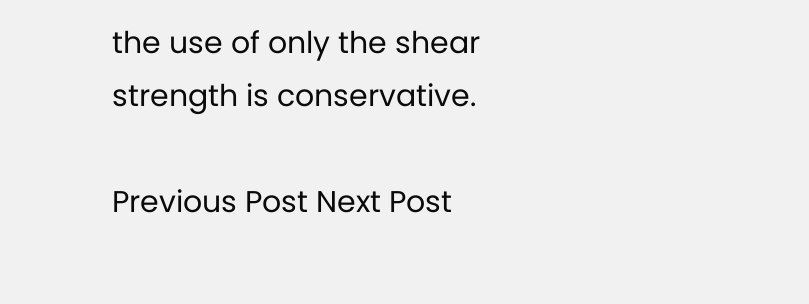the use of only the shear strength is conservative.

Previous Post Next Post